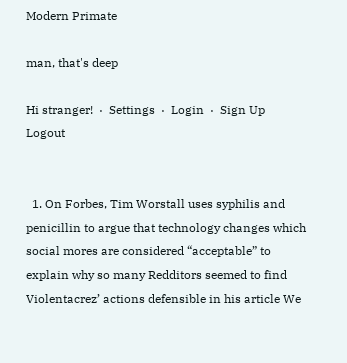Modern Primate

man, that's deep

Hi stranger!  ·  Settings  ·  Login  ·  Sign Up Logout


  1. On Forbes, Tim Worstall uses syphilis and penicillin to argue that technology changes which social mores are considered “acceptable” to explain why so many Redditors seemed to find Violentacrez’ actions defensible in his article We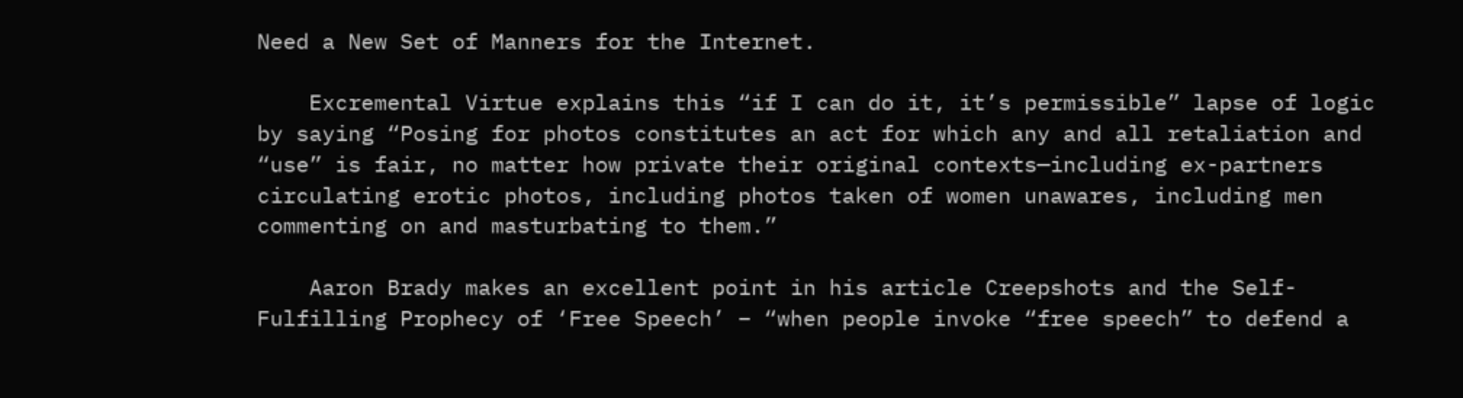Need a New Set of Manners for the Internet.

    Excremental Virtue explains this “if I can do it, it’s permissible” lapse of logic by saying “Posing for photos constitutes an act for which any and all retaliation and “use” is fair, no matter how private their original contexts—including ex-partners circulating erotic photos, including photos taken of women unawares, including men commenting on and masturbating to them.”

    Aaron Brady makes an excellent point in his article Creepshots and the Self-Fulfilling Prophecy of ‘Free Speech’ – “when people invoke “free speech” to defend a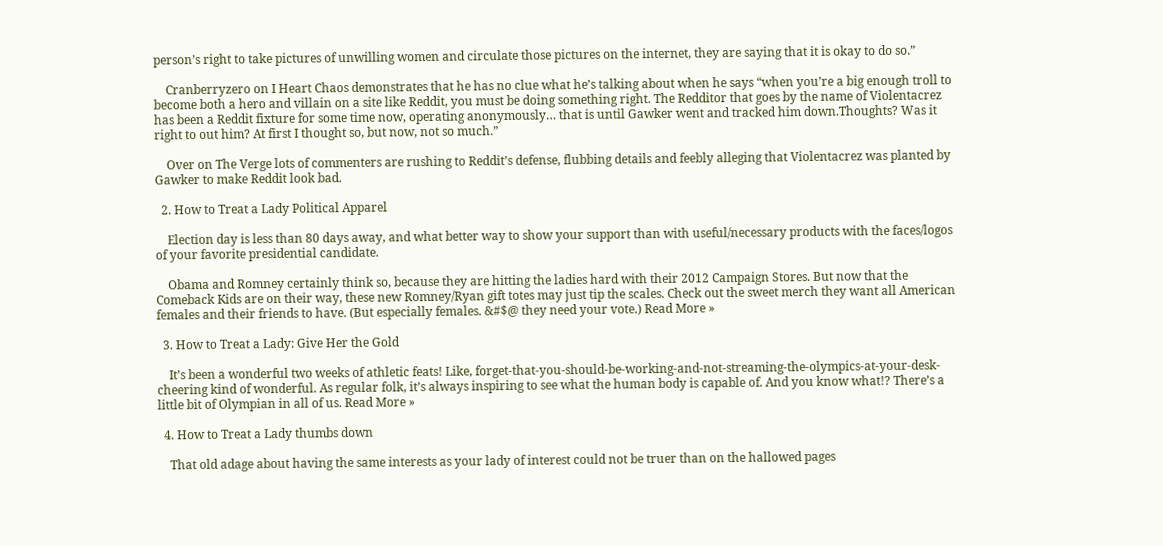person’s right to take pictures of unwilling women and circulate those pictures on the internet, they are saying that it is okay to do so.”

    Cranberryzero on I Heart Chaos demonstrates that he has no clue what he’s talking about when he says “when you’re a big enough troll to become both a hero and villain on a site like Reddit, you must be doing something right. The Redditor that goes by the name of Violentacrez has been a Reddit fixture for some time now, operating anonymously… that is until Gawker went and tracked him down.Thoughts? Was it right to out him? At first I thought so, but now, not so much.”

    Over on The Verge lots of commenters are rushing to Reddit’s defense, flubbing details and feebly alleging that Violentacrez was planted by Gawker to make Reddit look bad.

  2. How to Treat a Lady Political Apparel

    Election day is less than 80 days away, and what better way to show your support than with useful/necessary products with the faces/logos of your favorite presidential candidate.

    Obama and Romney certainly think so, because they are hitting the ladies hard with their 2012 Campaign Stores. But now that the Comeback Kids are on their way, these new Romney/Ryan gift totes may just tip the scales. Check out the sweet merch they want all American females and their friends to have. (But especially females. &#$@ they need your vote.) Read More »

  3. How to Treat a Lady: Give Her the Gold

    It’s been a wonderful two weeks of athletic feats! Like, forget-that-you-should-be-working-and-not-streaming-the-olympics-at-your-desk-cheering kind of wonderful. As regular folk, it’s always inspiring to see what the human body is capable of. And you know what!? There’s a little bit of Olympian in all of us. Read More »

  4. How to Treat a Lady thumbs down

    That old adage about having the same interests as your lady of interest could not be truer than on the hallowed pages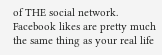of THE social network. Facebook likes are pretty much the same thing as your real life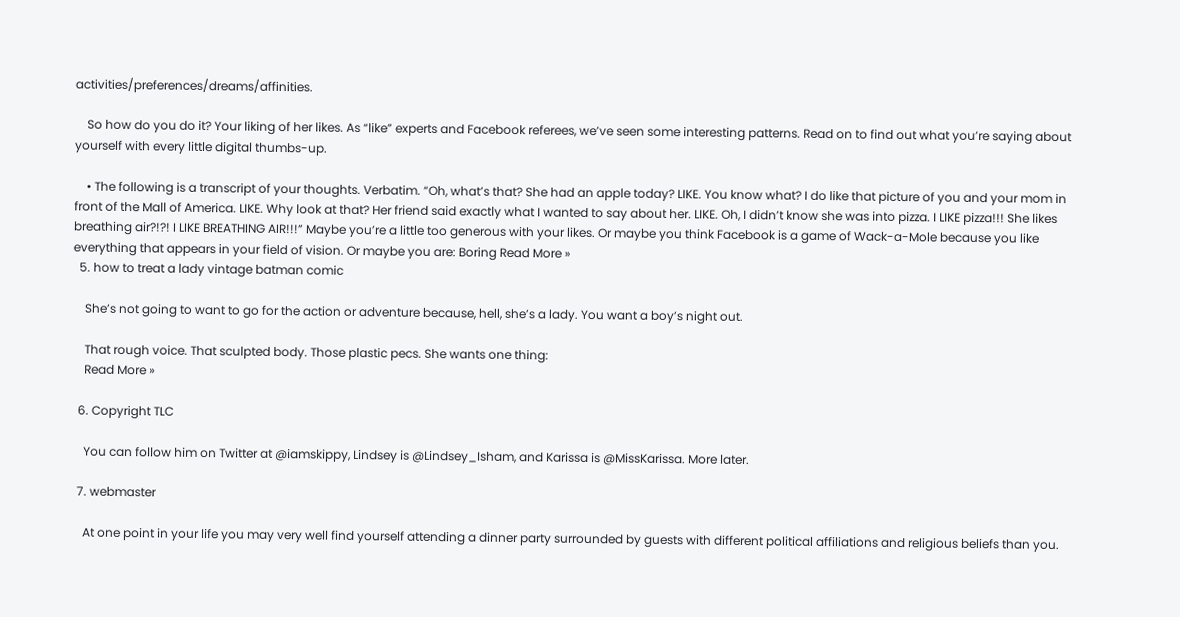activities/preferences/dreams/affinities.

    So how do you do it? Your liking of her likes. As “like” experts and Facebook referees, we’ve seen some interesting patterns. Read on to find out what you’re saying about yourself with every little digital thumbs-up.

    • The following is a transcript of your thoughts. Verbatim. “Oh, what’s that? She had an apple today? LIKE. You know what? I do like that picture of you and your mom in front of the Mall of America. LIKE. Why look at that? Her friend said exactly what I wanted to say about her. LIKE. Oh, I didn’t know she was into pizza. I LIKE pizza!!! She likes breathing air?!?! I LIKE BREATHING AIR!!!” Maybe you’re a little too generous with your likes. Or maybe you think Facebook is a game of Wack-a-Mole because you like everything that appears in your field of vision. Or maybe you are: Boring Read More »
  5. how to treat a lady vintage batman comic

    She’s not going to want to go for the action or adventure because, hell, she’s a lady. You want a boy’s night out.

    That rough voice. That sculpted body. Those plastic pecs. She wants one thing:
    Read More »

  6. Copyright TLC

    You can follow him on Twitter at @iamskippy, Lindsey is @Lindsey_Isham, and Karissa is @MissKarissa. More later.

  7. webmaster

    At one point in your life you may very well find yourself attending a dinner party surrounded by guests with different political affiliations and religious beliefs than you.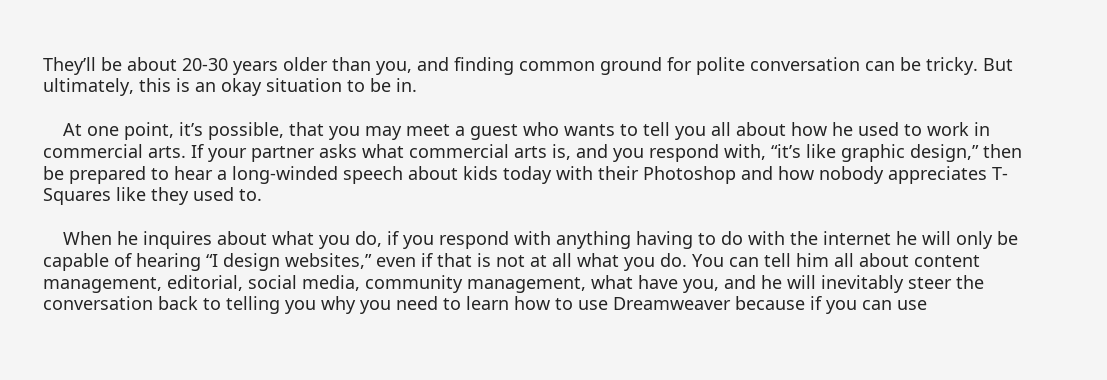They’ll be about 20-30 years older than you, and finding common ground for polite conversation can be tricky. But ultimately, this is an okay situation to be in.

    At one point, it’s possible, that you may meet a guest who wants to tell you all about how he used to work in commercial arts. If your partner asks what commercial arts is, and you respond with, “it’s like graphic design,” then be prepared to hear a long-winded speech about kids today with their Photoshop and how nobody appreciates T-Squares like they used to.

    When he inquires about what you do, if you respond with anything having to do with the internet he will only be capable of hearing “I design websites,” even if that is not at all what you do. You can tell him all about content management, editorial, social media, community management, what have you, and he will inevitably steer the conversation back to telling you why you need to learn how to use Dreamweaver because if you can use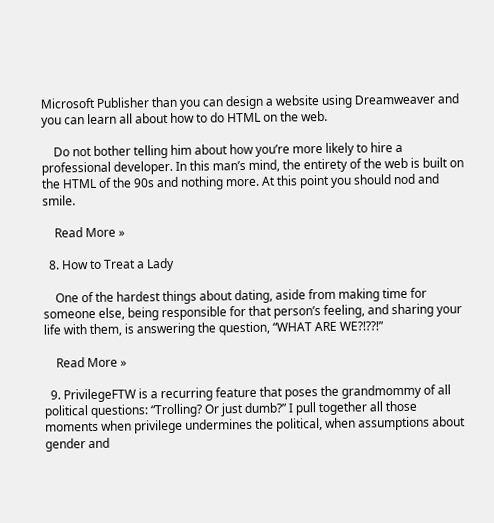Microsoft Publisher than you can design a website using Dreamweaver and you can learn all about how to do HTML on the web.

    Do not bother telling him about how you’re more likely to hire a professional developer. In this man’s mind, the entirety of the web is built on the HTML of the 90s and nothing more. At this point you should nod and smile.

    Read More »

  8. How to Treat a Lady

    One of the hardest things about dating, aside from making time for someone else, being responsible for that person’s feeling, and sharing your life with them, is answering the question, “WHAT ARE WE?!??!”

    Read More »

  9. PrivilegeFTW is a recurring feature that poses the grandmommy of all political questions: “Trolling? Or just dumb?” I pull together all those moments when privilege undermines the political, when assumptions about gender and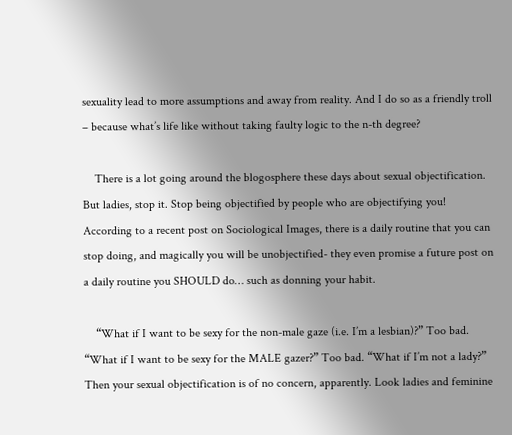sexuality lead to more assumptions and away from reality. And I do so as a friendly troll – because what’s life like without taking faulty logic to the n-th degree?

    There is a lot going around the blogosphere these days about sexual objectification. But ladies, stop it. Stop being objectified by people who are objectifying you! According to a recent post on Sociological Images, there is a daily routine that you can stop doing, and magically you will be unobjectified- they even promise a future post on a daily routine you SHOULD do… such as donning your habit.

    “What if I want to be sexy for the non-male gaze (i.e. I’m a lesbian)?” Too bad. “What if I want to be sexy for the MALE gazer?” Too bad. “What if I’m not a lady?” Then your sexual objectification is of no concern, apparently. Look ladies and feminine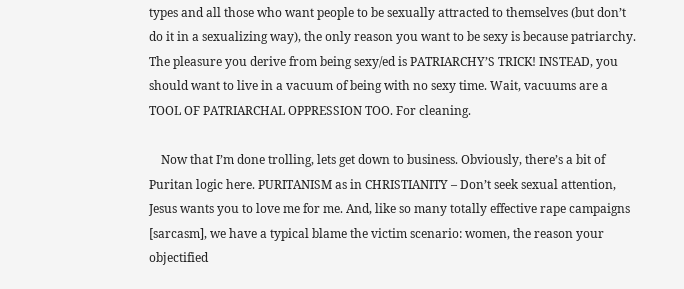types and all those who want people to be sexually attracted to themselves (but don’t do it in a sexualizing way), the only reason you want to be sexy is because patriarchy. The pleasure you derive from being sexy/ed is PATRIARCHY’S TRICK! INSTEAD, you should want to live in a vacuum of being with no sexy time. Wait, vacuums are a TOOL OF PATRIARCHAL OPPRESSION TOO. For cleaning.

    Now that I’m done trolling, lets get down to business. Obviously, there’s a bit of Puritan logic here. PURITANISM as in CHRISTIANITY – Don’t seek sexual attention, Jesus wants you to love me for me. And, like so many totally effective rape campaigns [sarcasm], we have a typical blame the victim scenario: women, the reason your objectified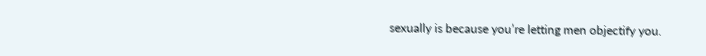sexually is because you’re letting men objectify you.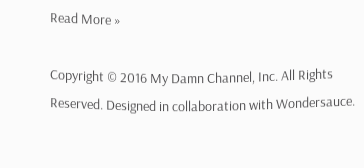Read More »

Copyright © 2016 My Damn Channel, Inc. All Rights Reserved. Designed in collaboration with Wondersauce.